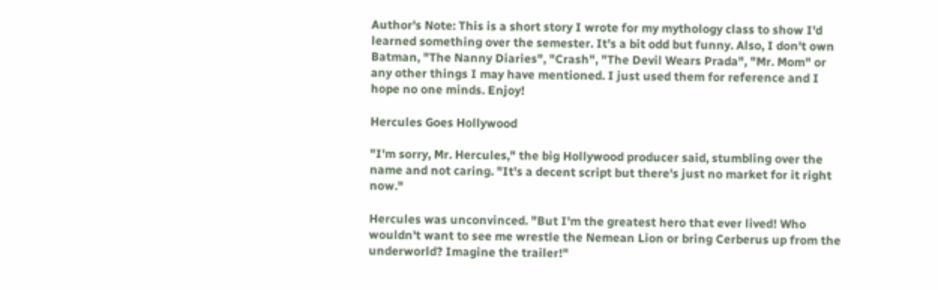Author's Note: This is a short story I wrote for my mythology class to show I'd learned something over the semester. It's a bit odd but funny. Also, I don't own Batman, "The Nanny Diaries", "Crash", "The Devil Wears Prada", "Mr. Mom" or any other things I may have mentioned. I just used them for reference and I hope no one minds. Enjoy!

Hercules Goes Hollywood

"I'm sorry, Mr. Hercules," the big Hollywood producer said, stumbling over the name and not caring. "It's a decent script but there's just no market for it right now."

Hercules was unconvinced. "But I'm the greatest hero that ever lived! Who wouldn't want to see me wrestle the Nemean Lion or bring Cerberus up from the underworld? Imagine the trailer!"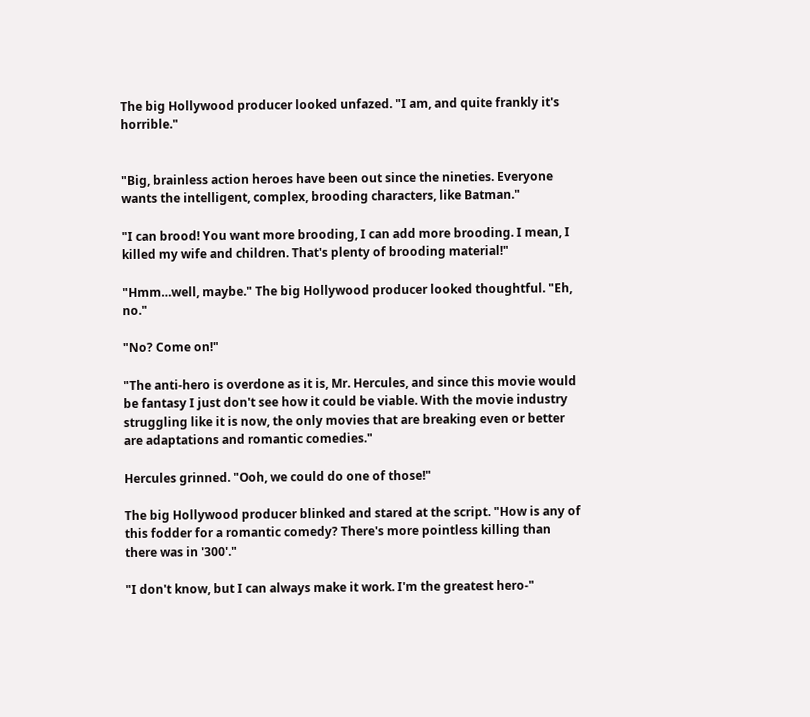The big Hollywood producer looked unfazed. "I am, and quite frankly it's horrible."


"Big, brainless action heroes have been out since the nineties. Everyone wants the intelligent, complex, brooding characters, like Batman."

"I can brood! You want more brooding, I can add more brooding. I mean, I killed my wife and children. That's plenty of brooding material!"

"Hmm…well, maybe." The big Hollywood producer looked thoughtful. "Eh, no."

"No? Come on!"

"The anti-hero is overdone as it is, Mr. Hercules, and since this movie would be fantasy I just don't see how it could be viable. With the movie industry struggling like it is now, the only movies that are breaking even or better are adaptations and romantic comedies."

Hercules grinned. "Ooh, we could do one of those!"

The big Hollywood producer blinked and stared at the script. "How is any of this fodder for a romantic comedy? There's more pointless killing than there was in '300'."

"I don't know, but I can always make it work. I'm the greatest hero-"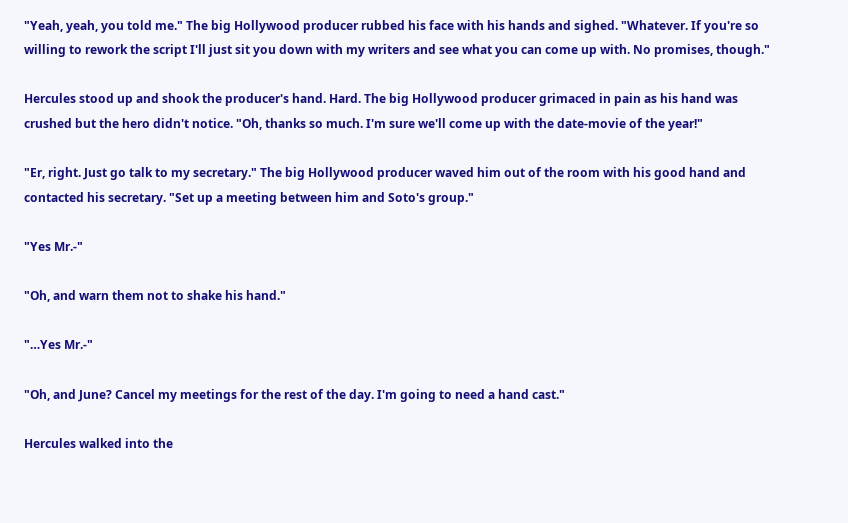"Yeah, yeah, you told me." The big Hollywood producer rubbed his face with his hands and sighed. "Whatever. If you're so willing to rework the script I'll just sit you down with my writers and see what you can come up with. No promises, though."

Hercules stood up and shook the producer's hand. Hard. The big Hollywood producer grimaced in pain as his hand was crushed but the hero didn't notice. "Oh, thanks so much. I'm sure we'll come up with the date-movie of the year!"

"Er, right. Just go talk to my secretary." The big Hollywood producer waved him out of the room with his good hand and contacted his secretary. "Set up a meeting between him and Soto's group."

"Yes Mr.-"

"Oh, and warn them not to shake his hand."

"…Yes Mr.-"

"Oh, and June? Cancel my meetings for the rest of the day. I'm going to need a hand cast."

Hercules walked into the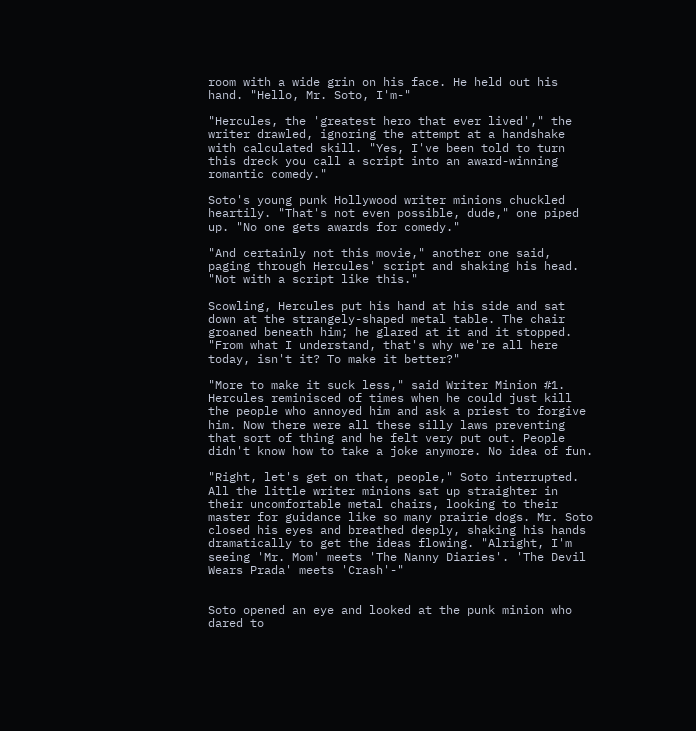room with a wide grin on his face. He held out his hand. "Hello, Mr. Soto, I'm-"

"Hercules, the 'greatest hero that ever lived'," the writer drawled, ignoring the attempt at a handshake with calculated skill. "Yes, I've been told to turn this dreck you call a script into an award-winning romantic comedy."

Soto's young punk Hollywood writer minions chuckled heartily. "That's not even possible, dude," one piped up. "No one gets awards for comedy."

"And certainly not this movie," another one said, paging through Hercules' script and shaking his head. "Not with a script like this."

Scowling, Hercules put his hand at his side and sat down at the strangely-shaped metal table. The chair groaned beneath him; he glared at it and it stopped. "From what I understand, that's why we're all here today, isn't it? To make it better?"

"More to make it suck less," said Writer Minion #1. Hercules reminisced of times when he could just kill the people who annoyed him and ask a priest to forgive him. Now there were all these silly laws preventing that sort of thing and he felt very put out. People didn't know how to take a joke anymore. No idea of fun.

"Right, let's get on that, people," Soto interrupted. All the little writer minions sat up straighter in their uncomfortable metal chairs, looking to their master for guidance like so many prairie dogs. Mr. Soto closed his eyes and breathed deeply, shaking his hands dramatically to get the ideas flowing. "Alright, I'm seeing 'Mr. Mom' meets 'The Nanny Diaries'. 'The Devil Wears Prada' meets 'Crash'-"


Soto opened an eye and looked at the punk minion who dared to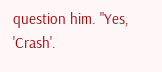question him. "Yes, 'Crash'.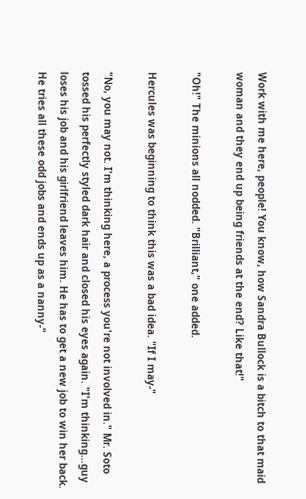Work with me here, people! You know, how Sandra Bullock is a bitch to that maid woman and they end up being friends at the end? Like that!"

"Oh!" The minions all nodded. "Brilliant," one added.

Hercules was beginning to think this was a bad idea. "If I may-"

"No, you may not. I'm thinking here, a process you're not involved in." Mr. Soto tossed his perfectly styled dark hair and closed his eyes again. "I'm thinking…guy loses his job and his girlfriend leaves him. He has to get a new job to win her back. He tries all these odd jobs and ends up as a nanny-"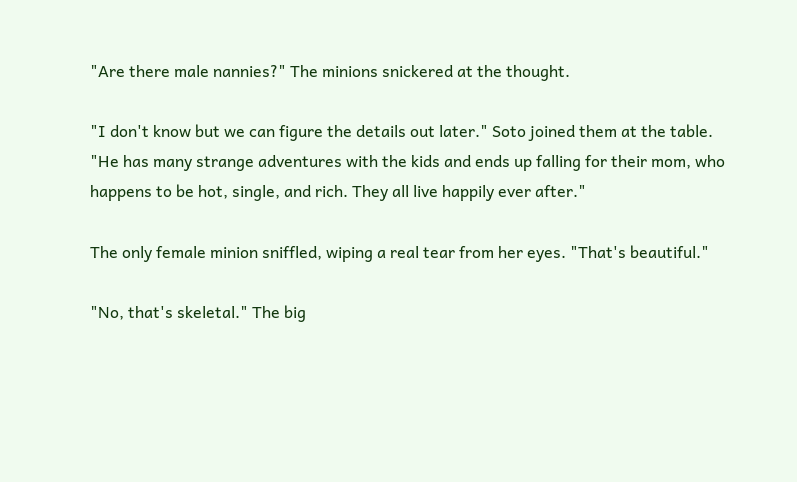"Are there male nannies?" The minions snickered at the thought.

"I don't know but we can figure the details out later." Soto joined them at the table. "He has many strange adventures with the kids and ends up falling for their mom, who happens to be hot, single, and rich. They all live happily ever after."

The only female minion sniffled, wiping a real tear from her eyes. "That's beautiful."

"No, that's skeletal." The big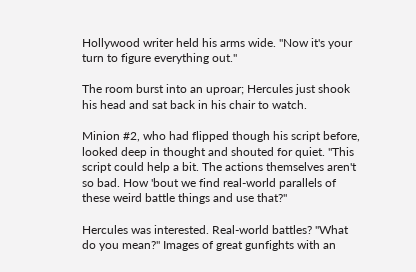Hollywood writer held his arms wide. "Now it's your turn to figure everything out."

The room burst into an uproar; Hercules just shook his head and sat back in his chair to watch.

Minion #2, who had flipped though his script before, looked deep in thought and shouted for quiet. "This script could help a bit. The actions themselves aren't so bad. How 'bout we find real-world parallels of these weird battle things and use that?"

Hercules was interested. Real-world battles? "What do you mean?" Images of great gunfights with an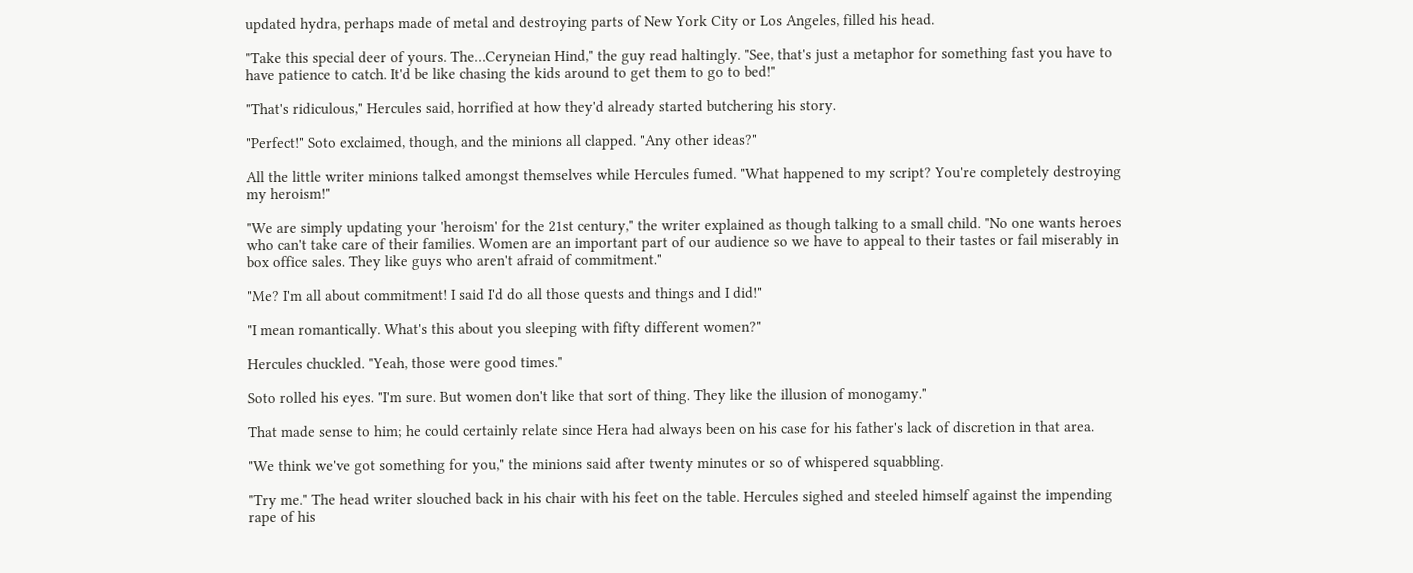updated hydra, perhaps made of metal and destroying parts of New York City or Los Angeles, filled his head.

"Take this special deer of yours. The…Ceryneian Hind," the guy read haltingly. "See, that's just a metaphor for something fast you have to have patience to catch. It'd be like chasing the kids around to get them to go to bed!"

"That's ridiculous," Hercules said, horrified at how they'd already started butchering his story.

"Perfect!" Soto exclaimed, though, and the minions all clapped. "Any other ideas?"

All the little writer minions talked amongst themselves while Hercules fumed. "What happened to my script? You're completely destroying my heroism!"

"We are simply updating your 'heroism' for the 21st century," the writer explained as though talking to a small child. "No one wants heroes who can't take care of their families. Women are an important part of our audience so we have to appeal to their tastes or fail miserably in box office sales. They like guys who aren't afraid of commitment."

"Me? I'm all about commitment! I said I'd do all those quests and things and I did!"

"I mean romantically. What's this about you sleeping with fifty different women?"

Hercules chuckled. "Yeah, those were good times."

Soto rolled his eyes. "I'm sure. But women don't like that sort of thing. They like the illusion of monogamy."

That made sense to him; he could certainly relate since Hera had always been on his case for his father's lack of discretion in that area.

"We think we've got something for you," the minions said after twenty minutes or so of whispered squabbling.

"Try me." The head writer slouched back in his chair with his feet on the table. Hercules sighed and steeled himself against the impending rape of his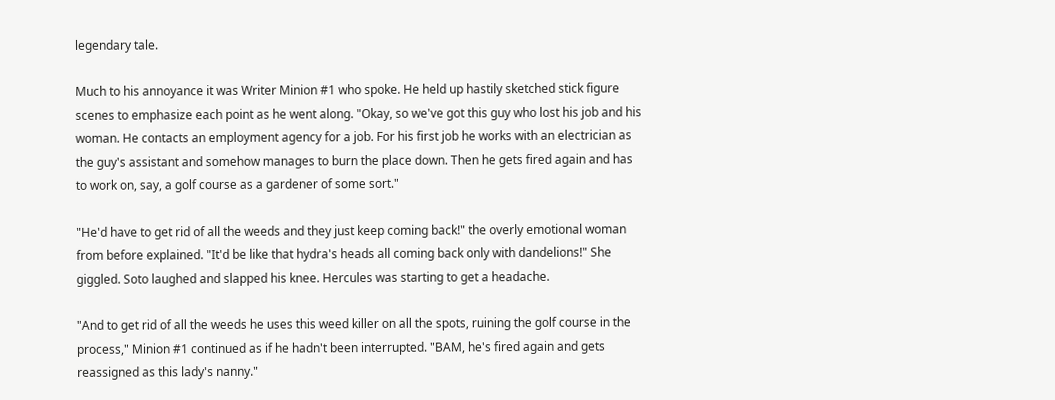legendary tale.

Much to his annoyance it was Writer Minion #1 who spoke. He held up hastily sketched stick figure scenes to emphasize each point as he went along. "Okay, so we've got this guy who lost his job and his woman. He contacts an employment agency for a job. For his first job he works with an electrician as the guy's assistant and somehow manages to burn the place down. Then he gets fired again and has to work on, say, a golf course as a gardener of some sort."

"He'd have to get rid of all the weeds and they just keep coming back!" the overly emotional woman from before explained. "It'd be like that hydra's heads all coming back only with dandelions!" She giggled. Soto laughed and slapped his knee. Hercules was starting to get a headache.

"And to get rid of all the weeds he uses this weed killer on all the spots, ruining the golf course in the process," Minion #1 continued as if he hadn't been interrupted. "BAM, he's fired again and gets reassigned as this lady's nanny."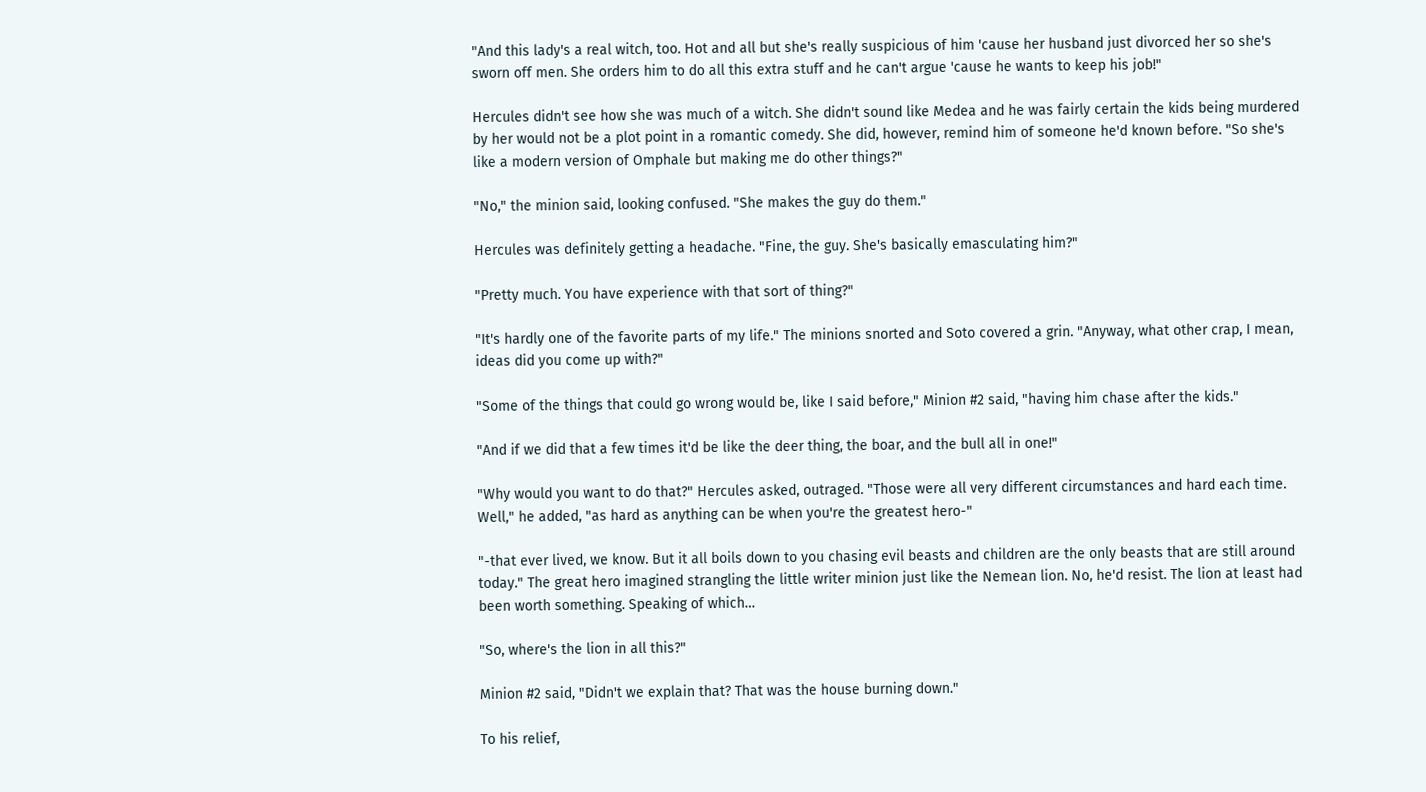"And this lady's a real witch, too. Hot and all but she's really suspicious of him 'cause her husband just divorced her so she's sworn off men. She orders him to do all this extra stuff and he can't argue 'cause he wants to keep his job!"

Hercules didn't see how she was much of a witch. She didn't sound like Medea and he was fairly certain the kids being murdered by her would not be a plot point in a romantic comedy. She did, however, remind him of someone he'd known before. "So she's like a modern version of Omphale but making me do other things?"

"No," the minion said, looking confused. "She makes the guy do them."

Hercules was definitely getting a headache. "Fine, the guy. She's basically emasculating him?"

"Pretty much. You have experience with that sort of thing?"

"It's hardly one of the favorite parts of my life." The minions snorted and Soto covered a grin. "Anyway, what other crap, I mean, ideas did you come up with?"

"Some of the things that could go wrong would be, like I said before," Minion #2 said, "having him chase after the kids."

"And if we did that a few times it'd be like the deer thing, the boar, and the bull all in one!"

"Why would you want to do that?" Hercules asked, outraged. "Those were all very different circumstances and hard each time. Well," he added, "as hard as anything can be when you're the greatest hero-"

"-that ever lived, we know. But it all boils down to you chasing evil beasts and children are the only beasts that are still around today." The great hero imagined strangling the little writer minion just like the Nemean lion. No, he'd resist. The lion at least had been worth something. Speaking of which…

"So, where's the lion in all this?"

Minion #2 said, "Didn't we explain that? That was the house burning down."

To his relief,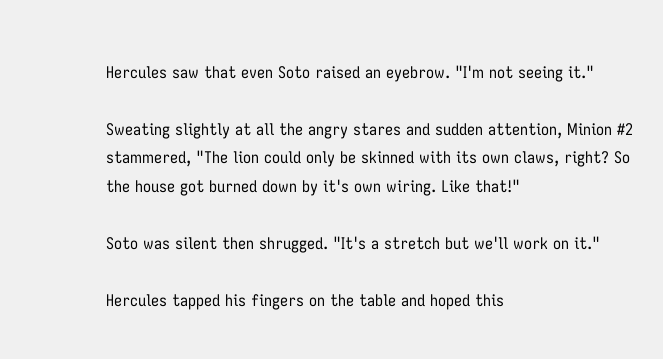Hercules saw that even Soto raised an eyebrow. "I'm not seeing it."

Sweating slightly at all the angry stares and sudden attention, Minion #2 stammered, "The lion could only be skinned with its own claws, right? So the house got burned down by it's own wiring. Like that!"

Soto was silent then shrugged. "It's a stretch but we'll work on it."

Hercules tapped his fingers on the table and hoped this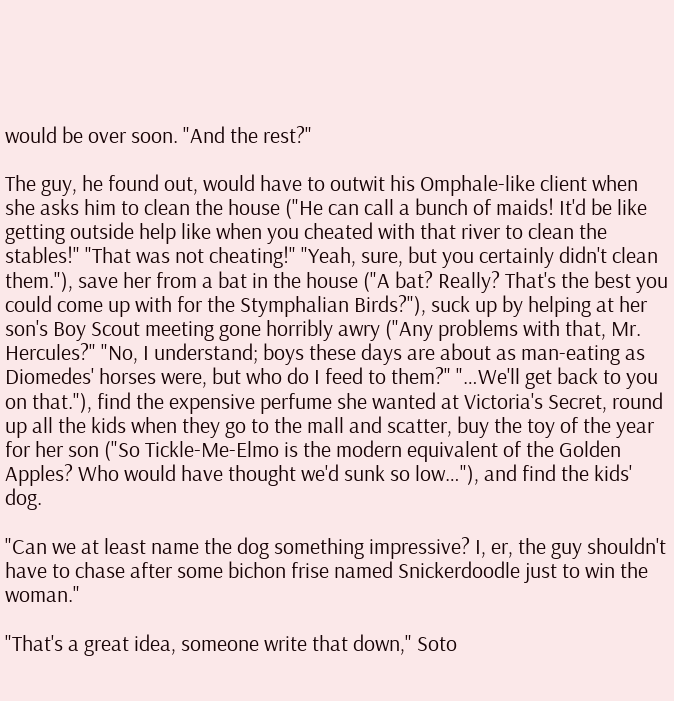would be over soon. "And the rest?"

The guy, he found out, would have to outwit his Omphale-like client when she asks him to clean the house ("He can call a bunch of maids! It'd be like getting outside help like when you cheated with that river to clean the stables!" "That was not cheating!" "Yeah, sure, but you certainly didn't clean them."), save her from a bat in the house ("A bat? Really? That's the best you could come up with for the Stymphalian Birds?"), suck up by helping at her son's Boy Scout meeting gone horribly awry ("Any problems with that, Mr. Hercules?" "No, I understand; boys these days are about as man-eating as Diomedes' horses were, but who do I feed to them?" "…We'll get back to you on that."), find the expensive perfume she wanted at Victoria's Secret, round up all the kids when they go to the mall and scatter, buy the toy of the year for her son ("So Tickle-Me-Elmo is the modern equivalent of the Golden Apples? Who would have thought we'd sunk so low…"), and find the kids' dog.

"Can we at least name the dog something impressive? I, er, the guy shouldn't have to chase after some bichon frise named Snickerdoodle just to win the woman."

"That's a great idea, someone write that down," Soto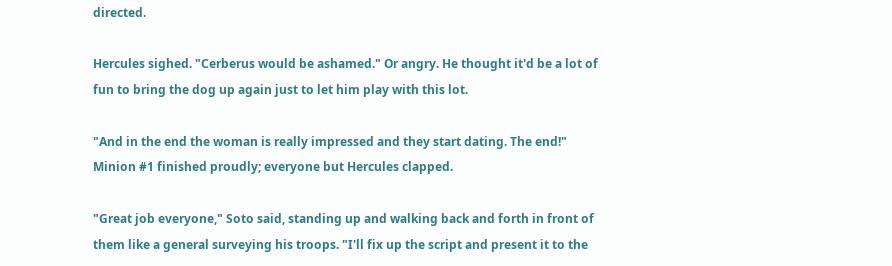directed.

Hercules sighed. "Cerberus would be ashamed." Or angry. He thought it'd be a lot of fun to bring the dog up again just to let him play with this lot.

"And in the end the woman is really impressed and they start dating. The end!" Minion #1 finished proudly; everyone but Hercules clapped.

"Great job everyone," Soto said, standing up and walking back and forth in front of them like a general surveying his troops. "I'll fix up the script and present it to the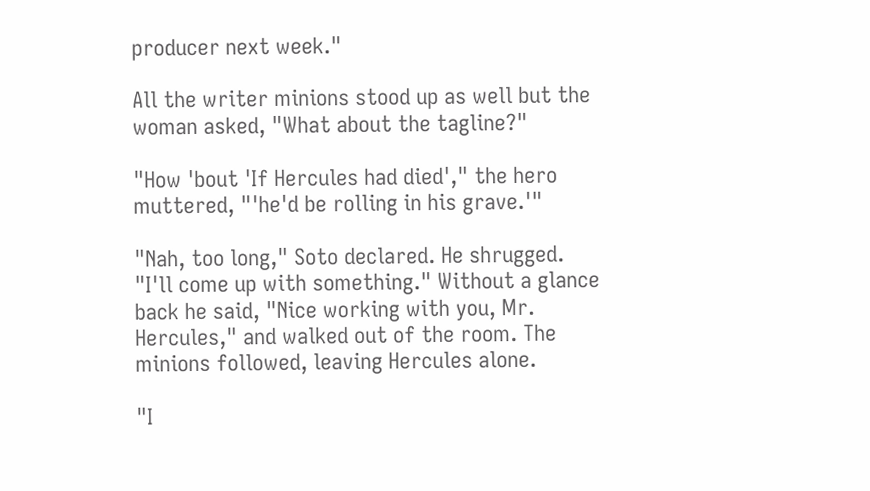producer next week."

All the writer minions stood up as well but the woman asked, "What about the tagline?"

"How 'bout 'If Hercules had died'," the hero muttered, "'he'd be rolling in his grave.'"

"Nah, too long," Soto declared. He shrugged. "I'll come up with something." Without a glance back he said, "Nice working with you, Mr. Hercules," and walked out of the room. The minions followed, leaving Hercules alone.

"I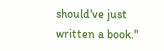should've just written a book."